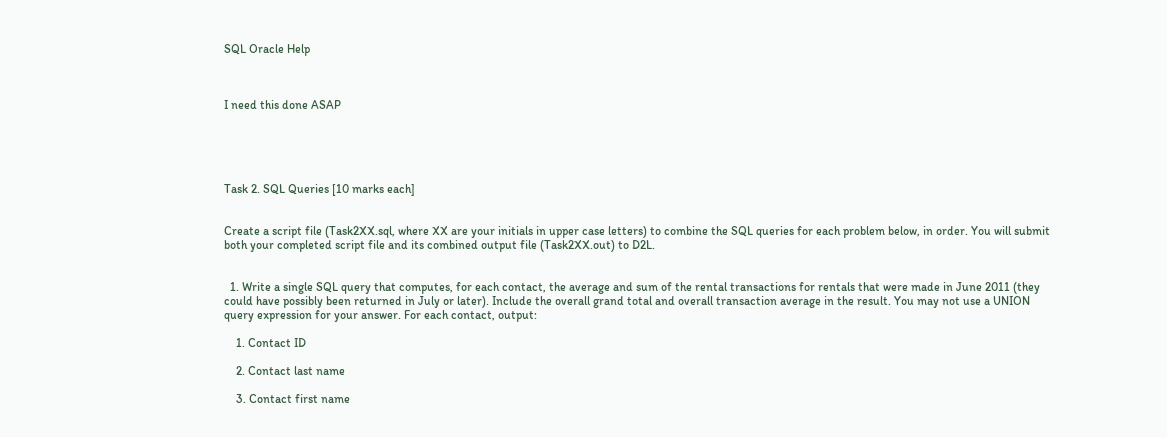SQL Oracle Help



I need this done ASAP





Task 2. SQL Queries [10 marks each]


Create a script file (Task2XX.sql, where XX are your initials in upper case letters) to combine the SQL queries for each problem below, in order. You will submit both your completed script file and its combined output file (Task2XX.out) to D2L.


  1. Write a single SQL query that computes, for each contact, the average and sum of the rental transactions for rentals that were made in June 2011 (they could have possibly been returned in July or later). Include the overall grand total and overall transaction average in the result. You may not use a UNION query expression for your answer. For each contact, output:

    1. Contact ID

    2. Contact last name

    3. Contact first name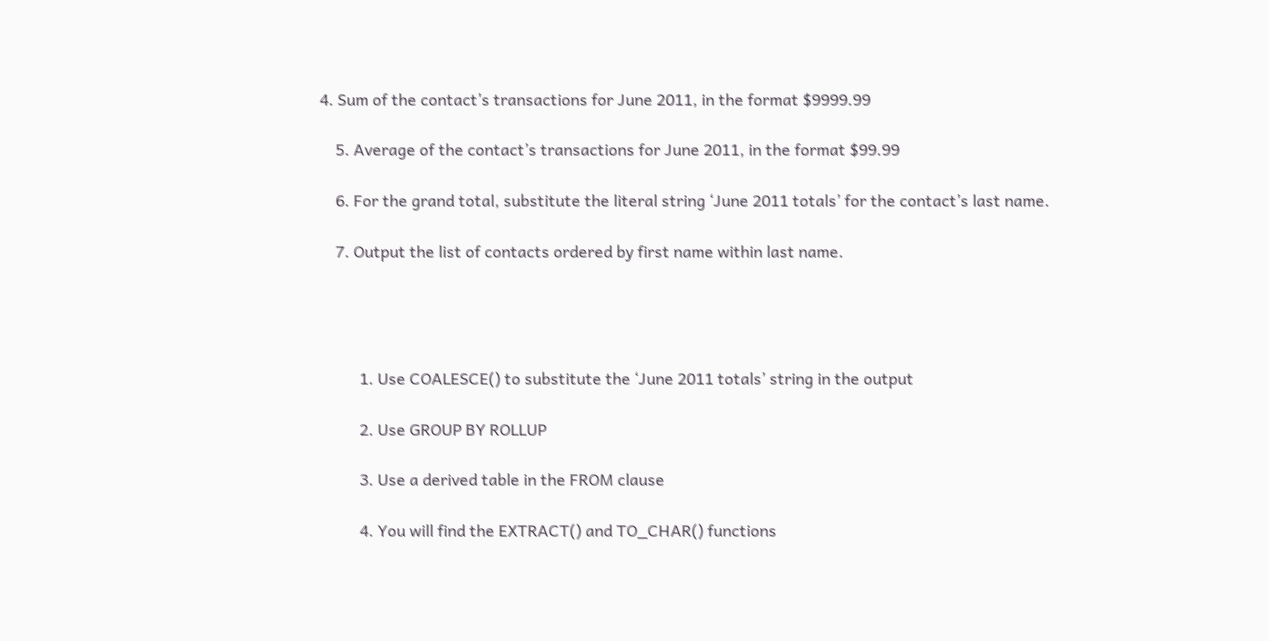4. Sum of the contact’s transactions for June 2011, in the format $9999.99

    5. Average of the contact’s transactions for June 2011, in the format $99.99

    6. For the grand total, substitute the literal string ‘June 2011 totals’ for the contact’s last name.

    7. Output the list of contacts ordered by first name within last name.




          1. Use COALESCE() to substitute the ‘June 2011 totals’ string in the output

          2. Use GROUP BY ROLLUP

          3. Use a derived table in the FROM clause

          4. You will find the EXTRACT() and TO_CHAR() functions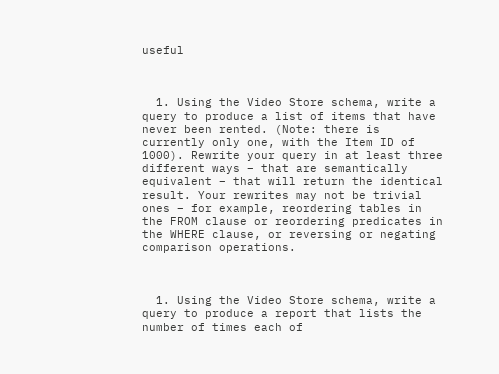useful



  1. Using the Video Store schema, write a query to produce a list of items that have never been rented. (Note: there is currently only one, with the Item ID of 1000). Rewrite your query in at least three different ways – that are semantically equivalent – that will return the identical result. Your rewrites may not be trivial ones – for example, reordering tables in the FROM clause or reordering predicates in the WHERE clause, or reversing or negating comparison operations.



  1. Using the Video Store schema, write a query to produce a report that lists the number of times each of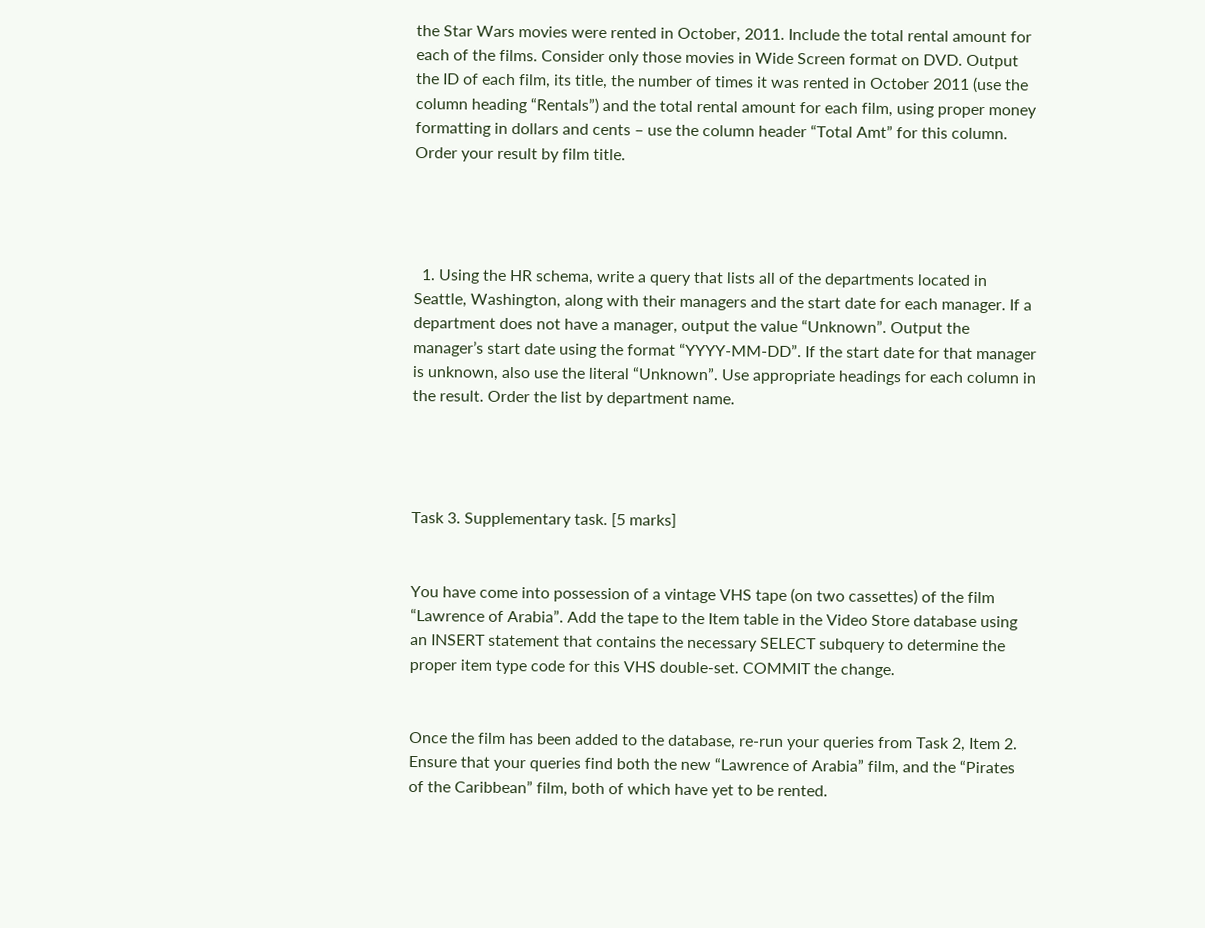the Star Wars movies were rented in October, 2011. Include the total rental amount for each of the films. Consider only those movies in Wide Screen format on DVD. Output the ID of each film, its title, the number of times it was rented in October 2011 (use the column heading “Rentals”) and the total rental amount for each film, using proper money formatting in dollars and cents – use the column header “Total Amt” for this column. Order your result by film title.




  1. Using the HR schema, write a query that lists all of the departments located in Seattle, Washington, along with their managers and the start date for each manager. If a department does not have a manager, output the value “Unknown”. Output the manager’s start date using the format “YYYY-MM-DD”. If the start date for that manager is unknown, also use the literal “Unknown”. Use appropriate headings for each column in the result. Order the list by department name.




Task 3. Supplementary task. [5 marks]


You have come into possession of a vintage VHS tape (on two cassettes) of the film “Lawrence of Arabia”. Add the tape to the Item table in the Video Store database using an INSERT statement that contains the necessary SELECT subquery to determine the proper item type code for this VHS double-set. COMMIT the change.


Once the film has been added to the database, re-run your queries from Task 2, Item 2. Ensure that your queries find both the new “Lawrence of Arabia” film, and the “Pirates of the Caribbean” film, both of which have yet to be rented.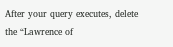After your query executes, delete the “Lawrence of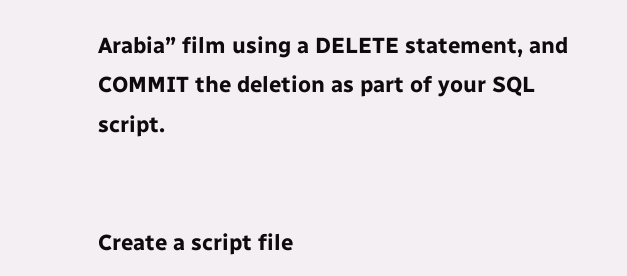Arabia” film using a DELETE statement, and COMMIT the deletion as part of your SQL script.


Create a script file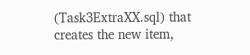(Task3ExtraXX.sql) that creates the new item,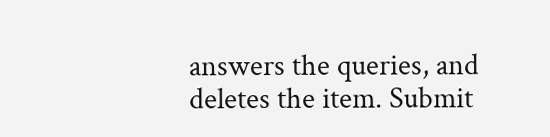answers the queries, and deletes the item. Submit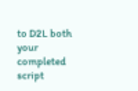to D2L both your completed script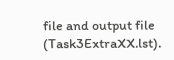file and output file (Task3ExtraXX.lst).